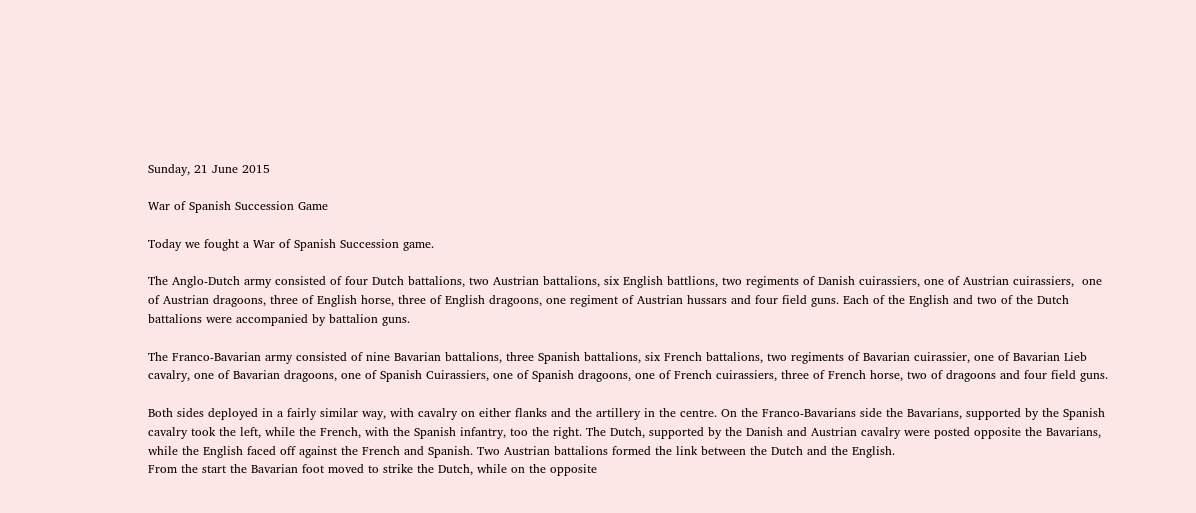Sunday, 21 June 2015

War of Spanish Succession Game

Today we fought a War of Spanish Succession game.

The Anglo-Dutch army consisted of four Dutch battalions, two Austrian battalions, six English battlions, two regiments of Danish cuirassiers, one of Austrian cuirassiers,  one of Austrian dragoons, three of English horse, three of English dragoons, one regiment of Austrian hussars and four field guns. Each of the English and two of the Dutch battalions were accompanied by battalion guns.

The Franco-Bavarian army consisted of nine Bavarian battalions, three Spanish battalions, six French battalions, two regiments of Bavarian cuirassier, one of Bavarian Lieb cavalry, one of Bavarian dragoons, one of Spanish Cuirassiers, one of Spanish dragoons, one of French cuirassiers, three of French horse, two of dragoons and four field guns.

Both sides deployed in a fairly similar way, with cavalry on either flanks and the artillery in the centre. On the Franco-Bavarians side the Bavarians, supported by the Spanish cavalry took the left, while the French, with the Spanish infantry, too the right. The Dutch, supported by the Danish and Austrian cavalry were posted opposite the Bavarians, while the English faced off against the French and Spanish. Two Austrian battalions formed the link between the Dutch and the English.
From the start the Bavarian foot moved to strike the Dutch, while on the opposite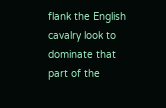flank the English cavalry look to dominate that part of the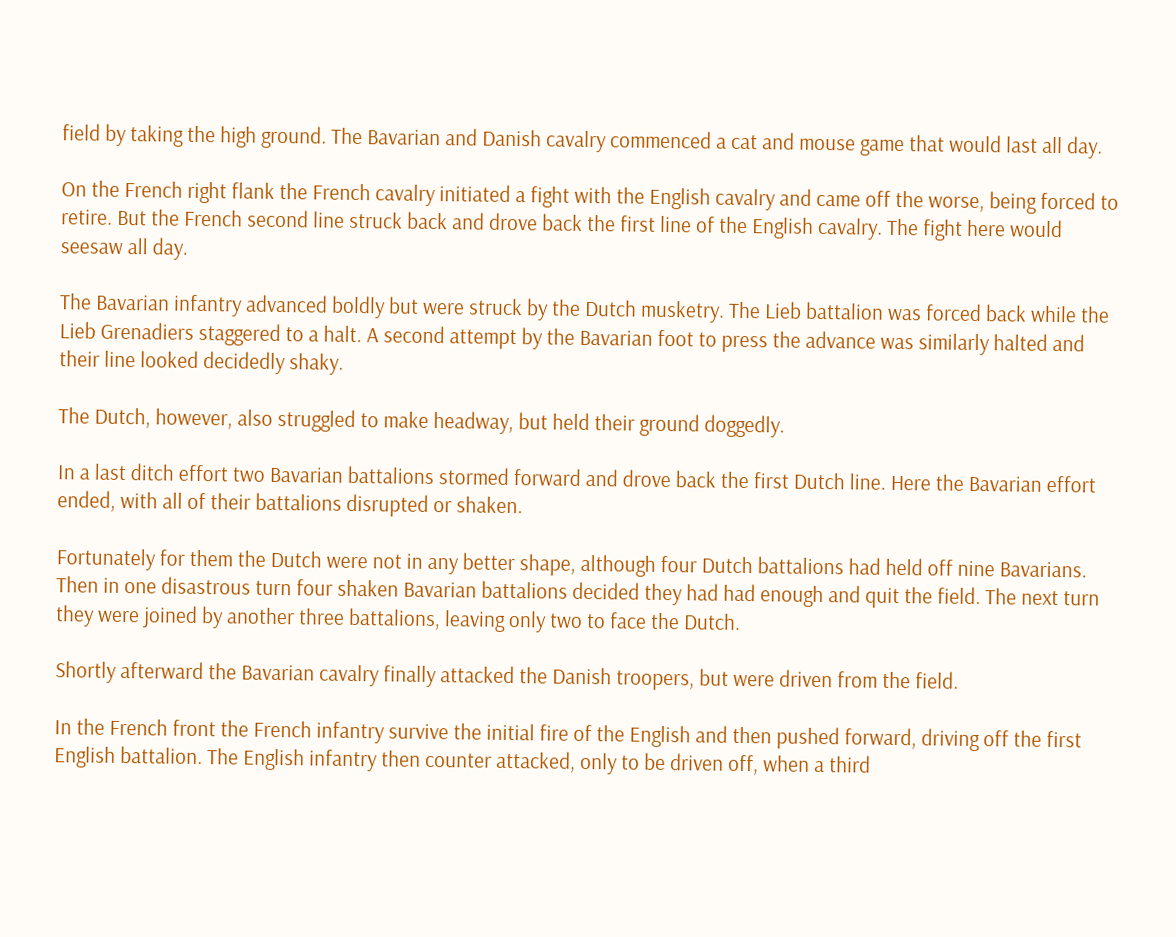field by taking the high ground. The Bavarian and Danish cavalry commenced a cat and mouse game that would last all day.

On the French right flank the French cavalry initiated a fight with the English cavalry and came off the worse, being forced to retire. But the French second line struck back and drove back the first line of the English cavalry. The fight here would seesaw all day.

The Bavarian infantry advanced boldly but were struck by the Dutch musketry. The Lieb battalion was forced back while the Lieb Grenadiers staggered to a halt. A second attempt by the Bavarian foot to press the advance was similarly halted and their line looked decidedly shaky.

The Dutch, however, also struggled to make headway, but held their ground doggedly.

In a last ditch effort two Bavarian battalions stormed forward and drove back the first Dutch line. Here the Bavarian effort ended, with all of their battalions disrupted or shaken.

Fortunately for them the Dutch were not in any better shape, although four Dutch battalions had held off nine Bavarians. Then in one disastrous turn four shaken Bavarian battalions decided they had had enough and quit the field. The next turn they were joined by another three battalions, leaving only two to face the Dutch.

Shortly afterward the Bavarian cavalry finally attacked the Danish troopers, but were driven from the field.

In the French front the French infantry survive the initial fire of the English and then pushed forward, driving off the first English battalion. The English infantry then counter attacked, only to be driven off, when a third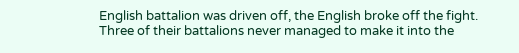English battalion was driven off, the English broke off the fight. Three of their battalions never managed to make it into the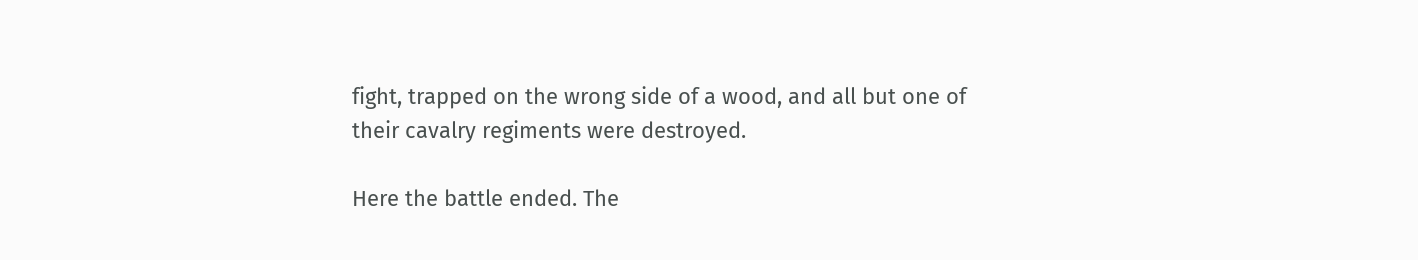fight, trapped on the wrong side of a wood, and all but one of their cavalry regiments were destroyed.

Here the battle ended. The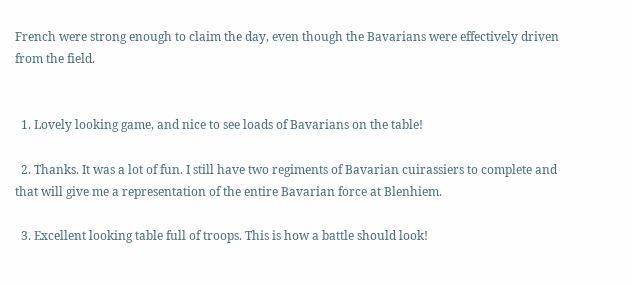French were strong enough to claim the day, even though the Bavarians were effectively driven from the field.


  1. Lovely looking game, and nice to see loads of Bavarians on the table!

  2. Thanks. It was a lot of fun. I still have two regiments of Bavarian cuirassiers to complete and that will give me a representation of the entire Bavarian force at Blenhiem.

  3. Excellent looking table full of troops. This is how a battle should look!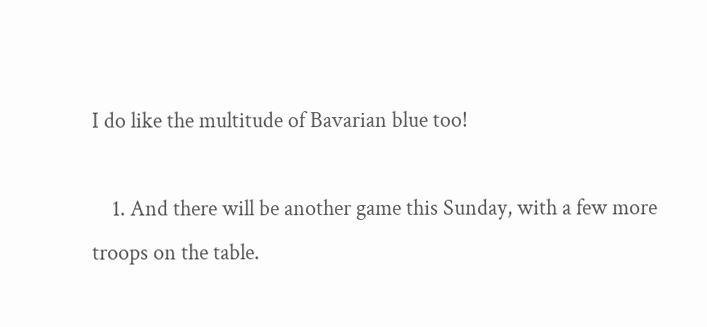I do like the multitude of Bavarian blue too!

    1. And there will be another game this Sunday, with a few more troops on the table.